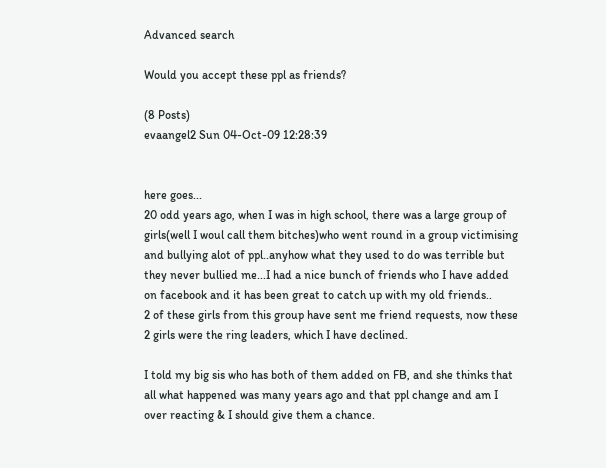Advanced search

Would you accept these ppl as friends?

(8 Posts)
evaangel2 Sun 04-Oct-09 12:28:39


here goes...
20 odd years ago, when I was in high school, there was a large group of girls(well I woul call them bitches)who went round in a group victimising and bullying alot of ppl..anyhow what they used to do was terrible but they never bullied me...I had a nice bunch of friends who I have added on facebook and it has been great to catch up with my old friends..
2 of these girls from this group have sent me friend requests, now these 2 girls were the ring leaders, which I have declined.

I told my big sis who has both of them added on FB, and she thinks that all what happened was many years ago and that ppl change and am I over reacting & I should give them a chance.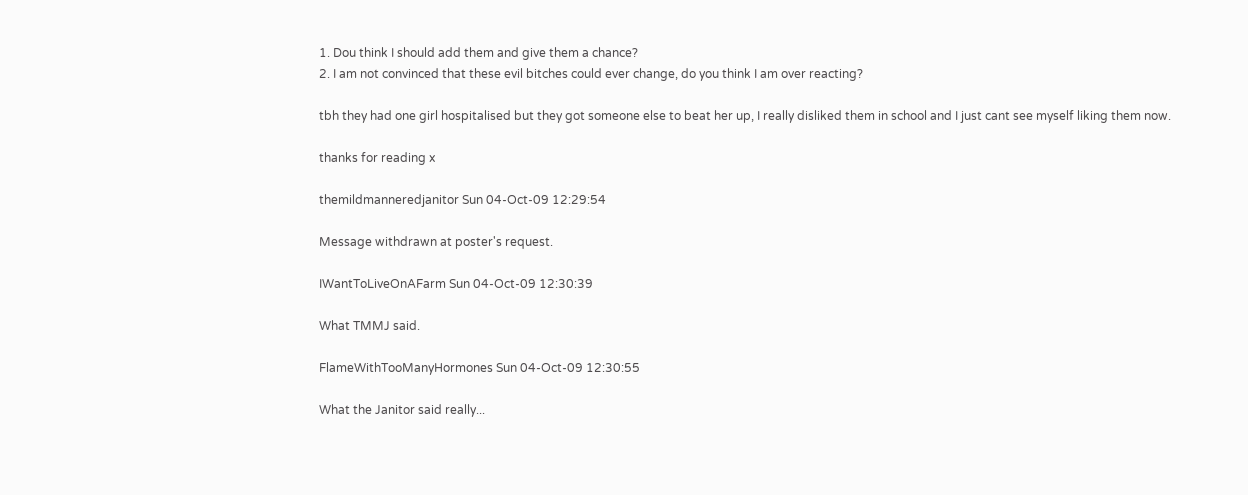1. Dou think I should add them and give them a chance?
2. I am not convinced that these evil bitches could ever change, do you think I am over reacting?

tbh they had one girl hospitalised but they got someone else to beat her up, I really disliked them in school and I just cant see myself liking them now.

thanks for reading x

themildmanneredjanitor Sun 04-Oct-09 12:29:54

Message withdrawn at poster's request.

IWantToLiveOnAFarm Sun 04-Oct-09 12:30:39

What TMMJ said.

FlameWithTooManyHormones Sun 04-Oct-09 12:30:55

What the Janitor said really...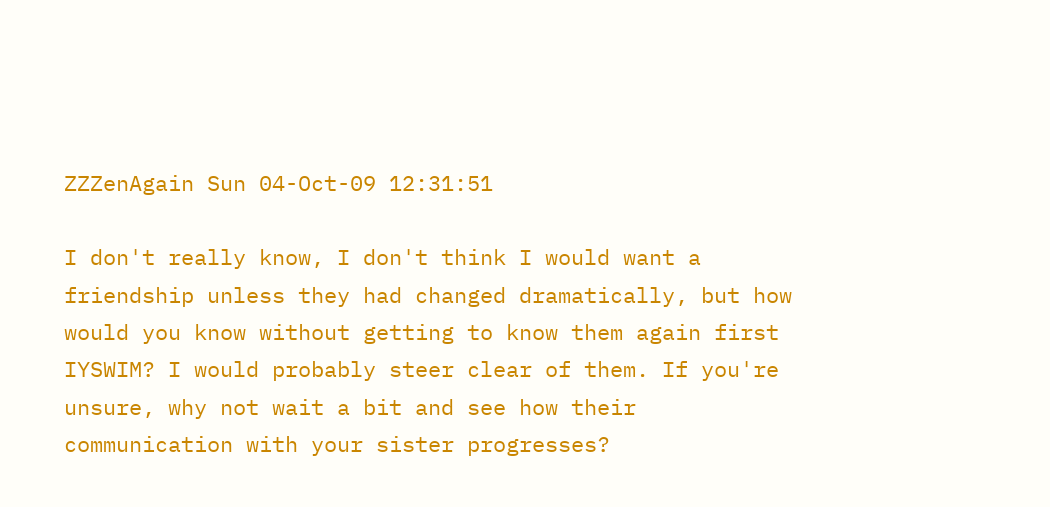ZZZenAgain Sun 04-Oct-09 12:31:51

I don't really know, I don't think I would want a friendship unless they had changed dramatically, but how would you know without getting to know them again first IYSWIM? I would probably steer clear of them. If you're unsure, why not wait a bit and see how their communication with your sister progresses?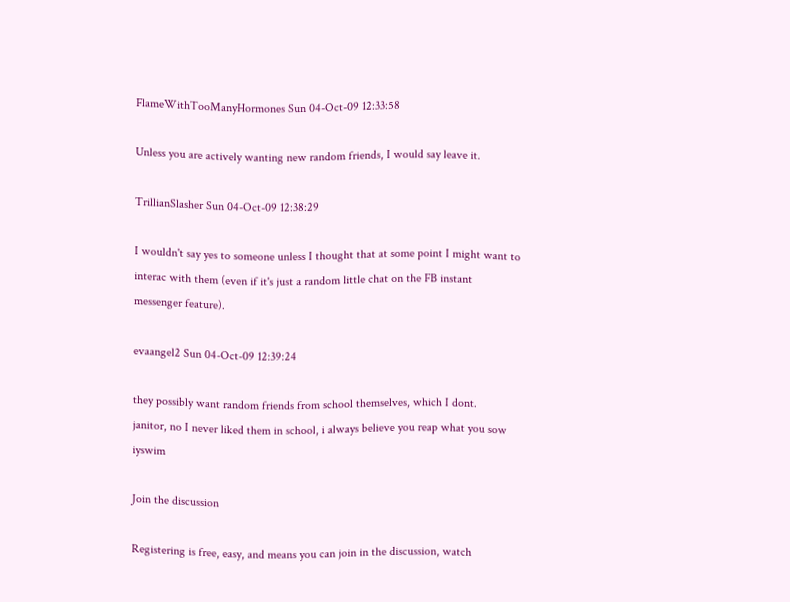FlameWithTooManyHormones Sun 04-Oct-09 12:33:58

Unless you are actively wanting new random friends, I would say leave it.

TrillianSlasher Sun 04-Oct-09 12:38:29

I wouldn't say yes to someone unless I thought that at some point I might want to interac with them (even if it's just a random little chat on the FB instant messenger feature).

evaangel2 Sun 04-Oct-09 12:39:24

they possibly want random friends from school themselves, which I dont.
janitor, no I never liked them in school, i always believe you reap what you sow iyswim

Join the discussion

Registering is free, easy, and means you can join in the discussion, watch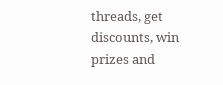threads, get discounts, win prizes and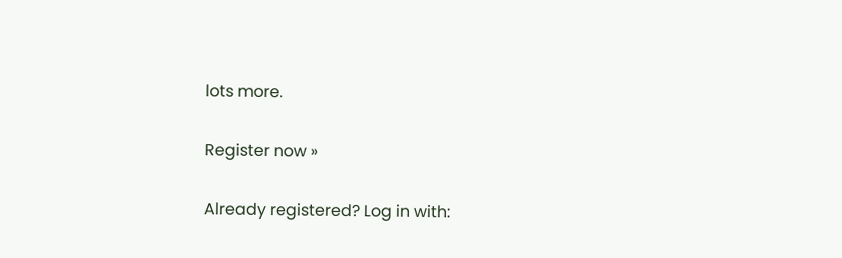lots more.

Register now »

Already registered? Log in with: